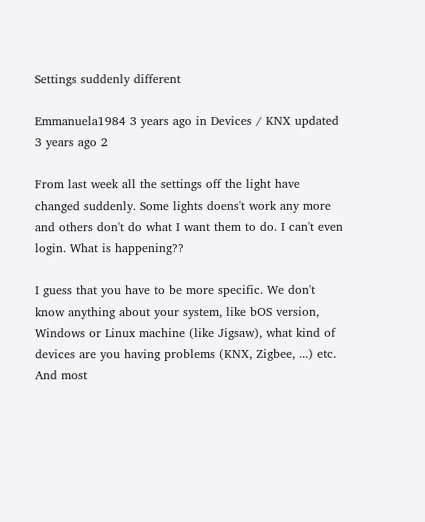Settings suddenly different

Emmanuela1984 3 years ago in Devices / KNX updated 3 years ago 2

From last week all the settings off the light have changed suddenly. Some lights doens't work any more and others don't do what I want them to do. I can't even login. What is happening??

I guess that you have to be more specific. We don't know anything about your system, like bOS version, Windows or Linux machine (like Jigsaw), what kind of devices are you having problems (KNX, Zigbee, ...) etc. And most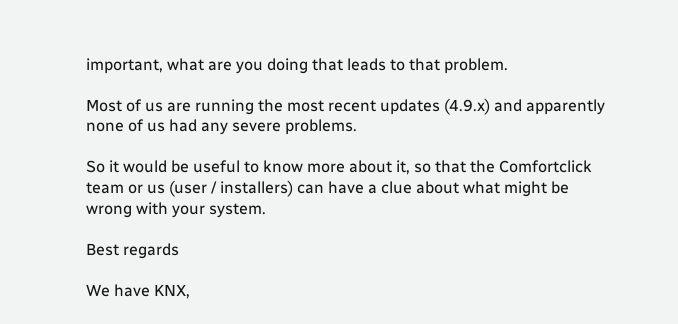important, what are you doing that leads to that problem.

Most of us are running the most recent updates (4.9.x) and apparently none of us had any severe problems.

So it would be useful to know more about it, so that the Comfortclick team or us (user / installers) can have a clue about what might be wrong with your system.

Best regards

We have KNX,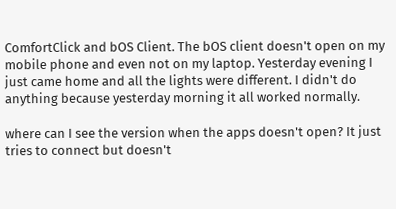ComfortClick and bOS Client. The bOS client doesn't open on my mobile phone and even not on my laptop. Yesterday evening I just came home and all the lights were different. I didn't do anything because yesterday morning it all worked normally.

where can I see the version when the apps doesn't open? It just tries to connect but doesn't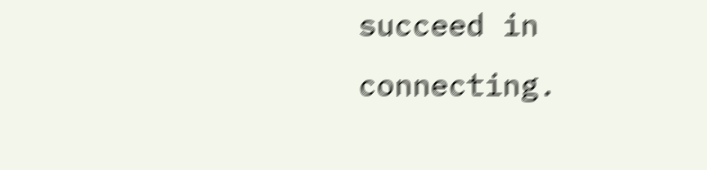succeed in connecting.